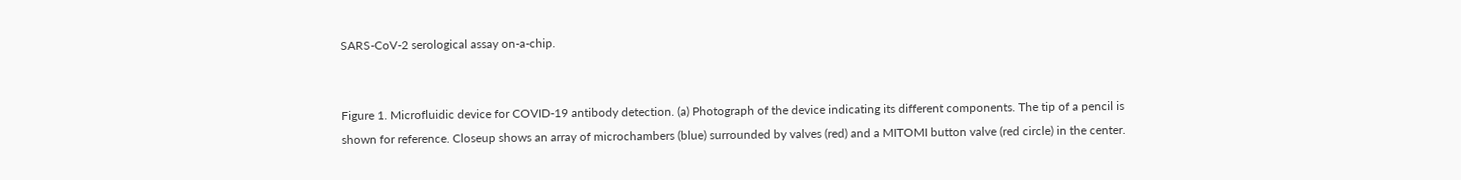SARS-CoV-2 serological assay on-a-chip.


Figure 1. Microfluidic device for COVID-19 antibody detection. (a) Photograph of the device indicating its different components. The tip of a pencil is shown for reference. Closeup shows an array of microchambers (blue) surrounded by valves (red) and a MITOMI button valve (red circle) in the center.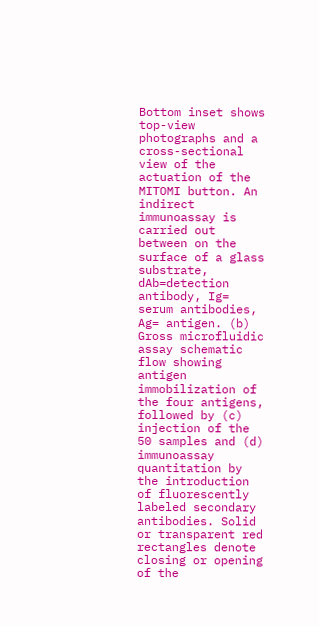Bottom inset shows top-view photographs and a cross-sectional view of the actuation of the MITOMI button. An indirect immunoassay is carried out between on the surface of a glass substrate, dAb=detection antibody, Ig= serum antibodies, Ag= antigen. (b) Gross microfluidic assay schematic flow showing antigen immobilization of the four antigens, followed by (c) injection of the 50 samples and (d) immunoassay quantitation by the introduction of fluorescently labeled secondary antibodies. Solid or transparent red rectangles denote closing or opening of the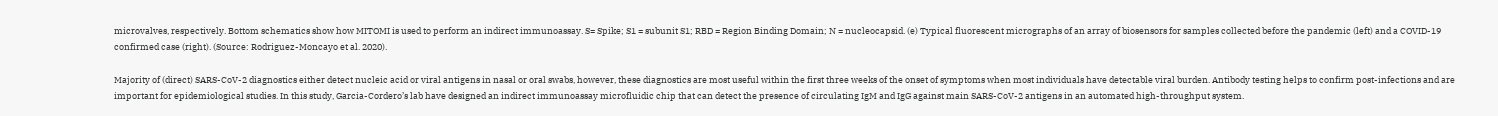microvalves, respectively. Bottom schematics show how MITOMI is used to perform an indirect immunoassay. S= Spike; S1 = subunit S1; RBD = Region Binding Domain; N = nucleocapsid. (e) Typical fluorescent micrographs of an array of biosensors for samples collected before the pandemic (left) and a COVID-19 confirmed case (right). (Source: Rodriguez-Moncayo et al. 2020).

Majority of (direct) SARS-CoV-2 diagnostics either detect nucleic acid or viral antigens in nasal or oral swabs, however, these diagnostics are most useful within the first three weeks of the onset of symptoms when most individuals have detectable viral burden. Antibody testing helps to confirm post-infections and are important for epidemiological studies. In this study, Garcia-Cordero’s lab have designed an indirect immunoassay microfluidic chip that can detect the presence of circulating IgM and IgG against main SARS-CoV-2 antigens in an automated high-throughput system.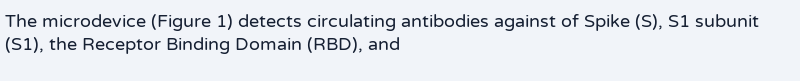The microdevice (Figure 1) detects circulating antibodies against of Spike (S), S1 subunit (S1), the Receptor Binding Domain (RBD), and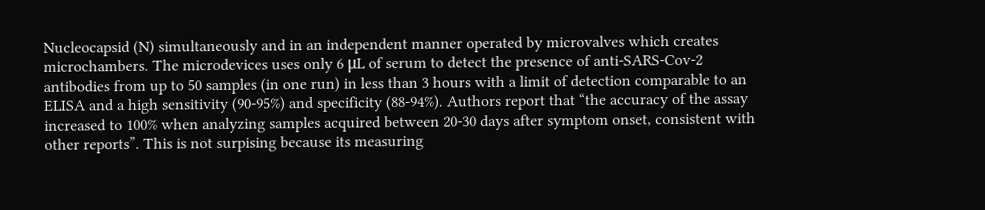Nucleocapsid (N) simultaneously and in an independent manner operated by microvalves which creates microchambers. The microdevices uses only 6 μL of serum to detect the presence of anti-SARS-Cov-2 antibodies from up to 50 samples (in one run) in less than 3 hours with a limit of detection comparable to an ELISA and a high sensitivity (90-95%) and specificity (88-94%). Authors report that “the accuracy of the assay increased to 100% when analyzing samples acquired between 20-30 days after symptom onset, consistent with other reports”. This is not surpising because its measuring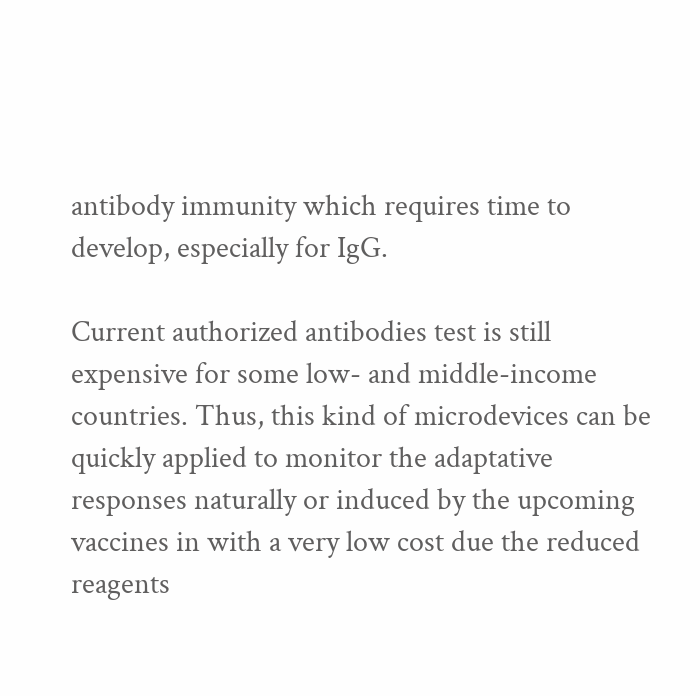antibody immunity which requires time to develop, especially for IgG.

Current authorized antibodies test is still expensive for some low- and middle-income countries. Thus, this kind of microdevices can be quickly applied to monitor the adaptative responses naturally or induced by the upcoming vaccines in with a very low cost due the reduced reagents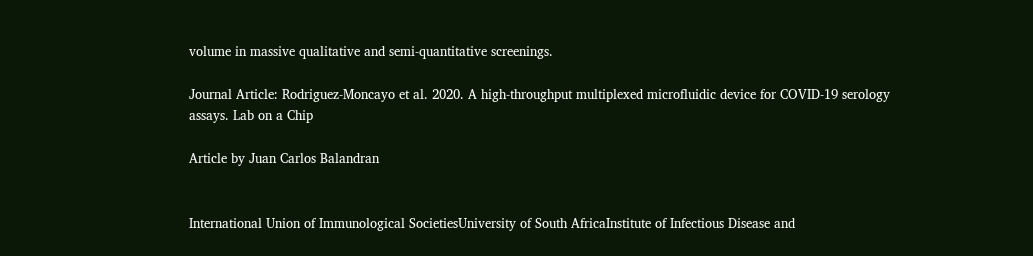volume in massive qualitative and semi-quantitative screenings.

Journal Article: Rodriguez-Moncayo et al. 2020. A high-throughput multiplexed microfluidic device for COVID-19 serology assays. Lab on a Chip

Article by Juan Carlos Balandran


International Union of Immunological SocietiesUniversity of South AfricaInstitute of Infectious Disease and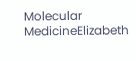Molecular MedicineElizabeth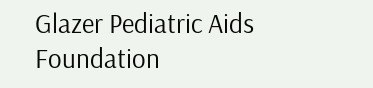Glazer Pediatric Aids Foundation